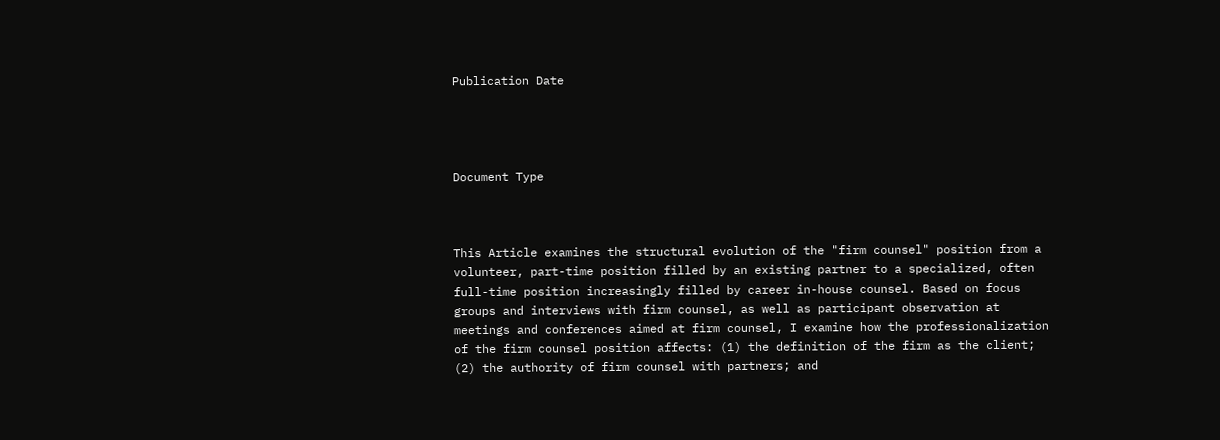Publication Date




Document Type



This Article examines the structural evolution of the "firm counsel" position from a volunteer, part-time position filled by an existing partner to a specialized, often full-time position increasingly filled by career in-house counsel. Based on focus groups and interviews with firm counsel, as well as participant observation at meetings and conferences aimed at firm counsel, I examine how the professionalization of the firm counsel position affects: (1) the definition of the firm as the client; (2) the authority of firm counsel with partners; and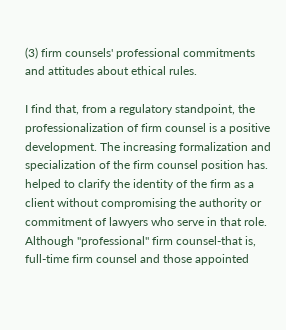(3) firm counsels' professional commitments and attitudes about ethical rules.

I find that, from a regulatory standpoint, the professionalization of firm counsel is a positive development. The increasing formalization and specialization of the firm counsel position has. helped to clarify the identity of the firm as a client without compromising the authority or commitment of lawyers who serve in that role. Although "professional" firm counsel-that is, full-time firm counsel and those appointed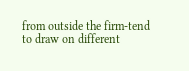from outside the firm-tend to draw on different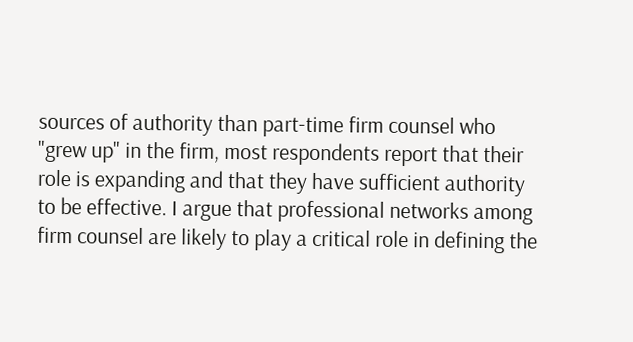sources of authority than part-time firm counsel who "grew up" in the firm, most respondents report that their role is expanding and that they have sufficient authority to be effective. I argue that professional networks among firm counsel are likely to play a critical role in defining the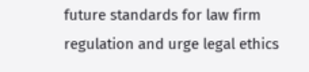future standards for law firm regulation and urge legal ethics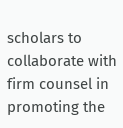scholars to collaborate with firm counsel in promoting the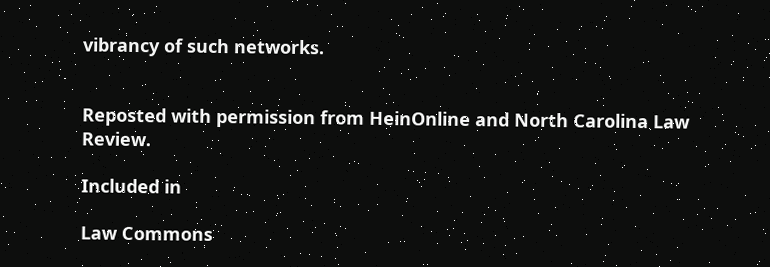vibrancy of such networks.


Reposted with permission from HeinOnline and North Carolina Law Review.

Included in

Law Commons